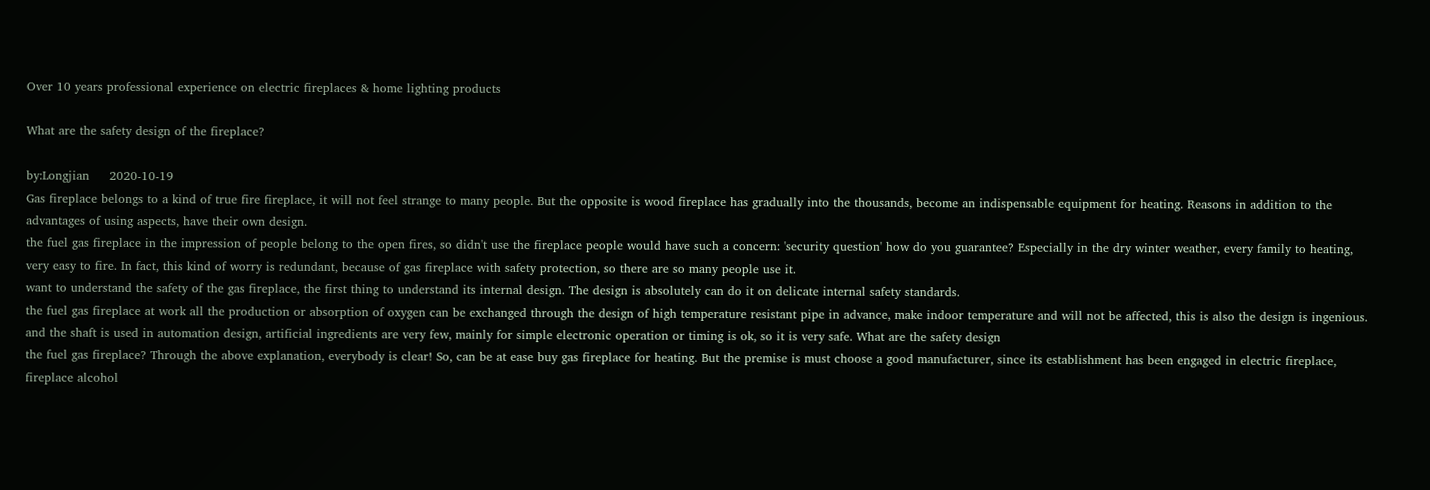Over 10 years professional experience on electric fireplaces & home lighting products

What are the safety design of the fireplace?

by:Longjian     2020-10-19
Gas fireplace belongs to a kind of true fire fireplace, it will not feel strange to many people. But the opposite is wood fireplace has gradually into the thousands, become an indispensable equipment for heating. Reasons in addition to the advantages of using aspects, have their own design.
the fuel gas fireplace in the impression of people belong to the open fires, so didn't use the fireplace people would have such a concern: 'security question' how do you guarantee? Especially in the dry winter weather, every family to heating, very easy to fire. In fact, this kind of worry is redundant, because of gas fireplace with safety protection, so there are so many people use it.
want to understand the safety of the gas fireplace, the first thing to understand its internal design. The design is absolutely can do it on delicate internal safety standards.
the fuel gas fireplace at work all the production or absorption of oxygen can be exchanged through the design of high temperature resistant pipe in advance, make indoor temperature and will not be affected, this is also the design is ingenious.
and the shaft is used in automation design, artificial ingredients are very few, mainly for simple electronic operation or timing is ok, so it is very safe. What are the safety design
the fuel gas fireplace? Through the above explanation, everybody is clear! So, can be at ease buy gas fireplace for heating. But the premise is must choose a good manufacturer, since its establishment has been engaged in electric fireplace, fireplace alcohol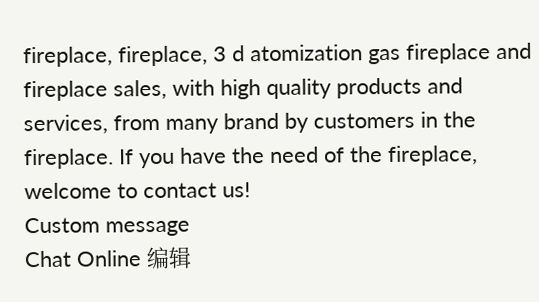fireplace, fireplace, 3 d atomization gas fireplace and fireplace sales, with high quality products and services, from many brand by customers in the fireplace. If you have the need of the fireplace, welcome to contact us!
Custom message
Chat Online 编辑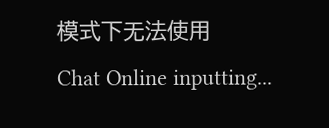模式下无法使用
Chat Online inputting...